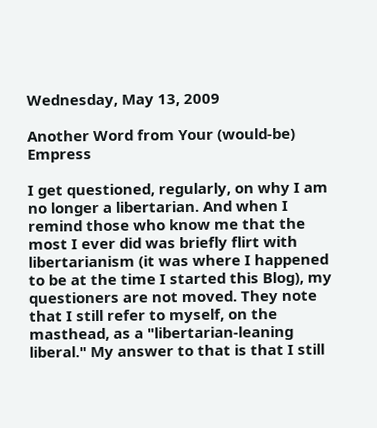Wednesday, May 13, 2009

Another Word from Your (would-be) Empress

I get questioned, regularly, on why I am no longer a libertarian. And when I remind those who know me that the most I ever did was briefly flirt with libertarianism (it was where I happened to be at the time I started this Blog), my questioners are not moved. They note that I still refer to myself, on the masthead, as a "libertarian-leaning liberal." My answer to that is that I still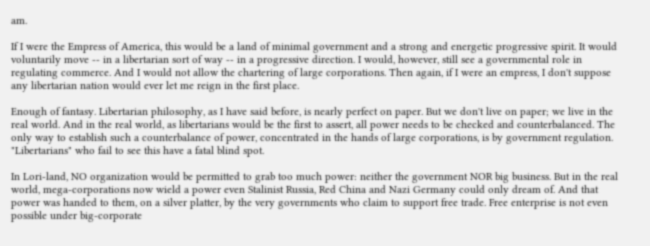am.

If I were the Empress of America, this would be a land of minimal government and a strong and energetic progressive spirit. It would voluntarily move -- in a libertarian sort of way -- in a progressive direction. I would, however, still see a governmental role in regulating commerce. And I would not allow the chartering of large corporations. Then again, if I were an empress, I don't suppose any libertarian nation would ever let me reign in the first place.

Enough of fantasy. Libertarian philosophy, as I have said before, is nearly perfect on paper. But we don't live on paper; we live in the real world. And in the real world, as libertarians would be the first to assert, all power needs to be checked and counterbalanced. The only way to establish such a counterbalance of power, concentrated in the hands of large corporations, is by government regulation. "Libertarians" who fail to see this have a fatal blind spot.

In Lori-land, NO organization would be permitted to grab too much power: neither the government NOR big business. But in the real world, mega-corporations now wield a power even Stalinist Russia, Red China and Nazi Germany could only dream of. And that power was handed to them, on a silver platter, by the very governments who claim to support free trade. Free enterprise is not even possible under big-corporate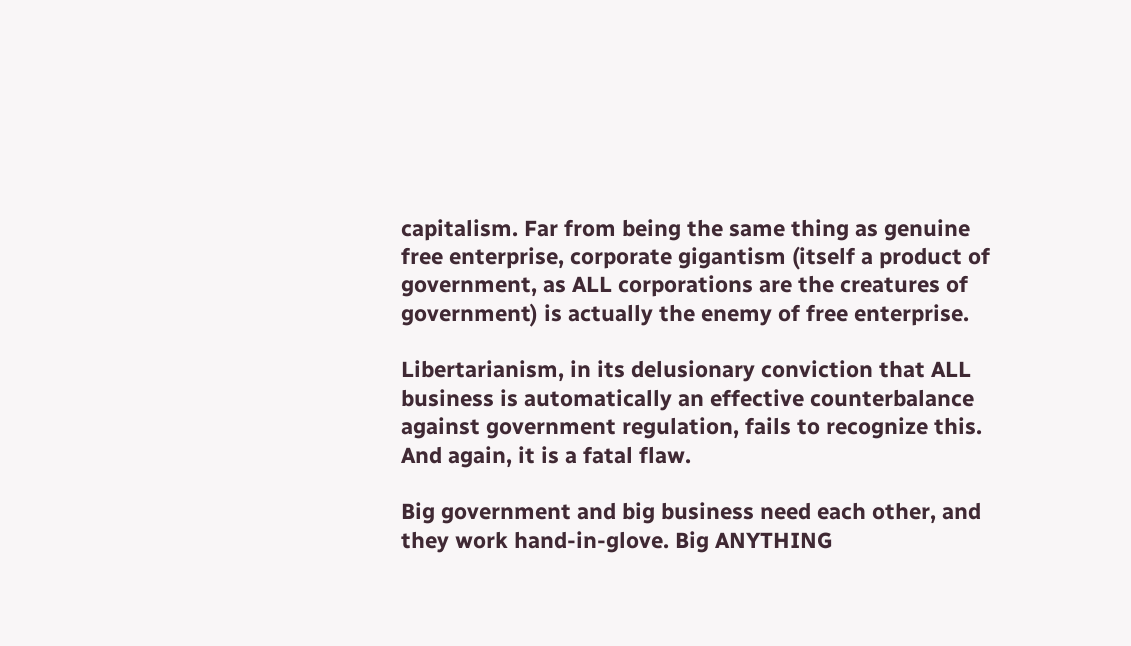capitalism. Far from being the same thing as genuine free enterprise, corporate gigantism (itself a product of government, as ALL corporations are the creatures of government) is actually the enemy of free enterprise.

Libertarianism, in its delusionary conviction that ALL business is automatically an effective counterbalance against government regulation, fails to recognize this. And again, it is a fatal flaw.

Big government and big business need each other, and they work hand-in-glove. Big ANYTHING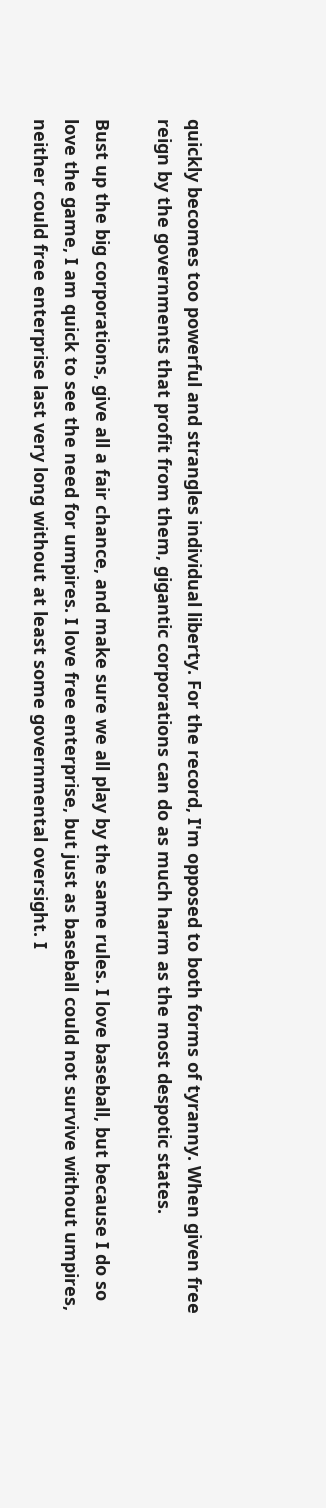quickly becomes too powerful and strangles individual liberty. For the record, I'm opposed to both forms of tyranny. When given free reign by the governments that profit from them, gigantic corporations can do as much harm as the most despotic states.

Bust up the big corporations, give all a fair chance, and make sure we all play by the same rules. I love baseball, but because I do so love the game, I am quick to see the need for umpires. I love free enterprise, but just as baseball could not survive without umpires, neither could free enterprise last very long without at least some governmental oversight. I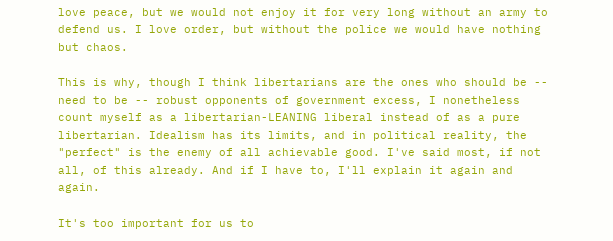love peace, but we would not enjoy it for very long without an army to defend us. I love order, but without the police we would have nothing but chaos.

This is why, though I think libertarians are the ones who should be -- need to be -- robust opponents of government excess, I nonetheless count myself as a libertarian-LEANING liberal instead of as a pure libertarian. Idealism has its limits, and in political reality, the "perfect" is the enemy of all achievable good. I've said most, if not all, of this already. And if I have to, I'll explain it again and again.

It's too important for us to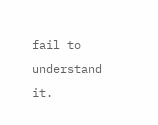fail to understand it.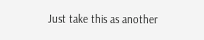Just take this as another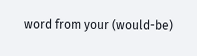word from your (would-be)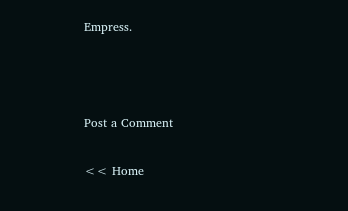Empress.



Post a Comment

<< Home